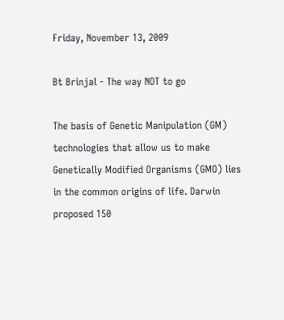Friday, November 13, 2009

Bt Brinjal - The way NOT to go

The basis of Genetic Manipulation (GM) technologies that allow us to make Genetically Modified Organisms (GMO) lies in the common origins of life. Darwin proposed 150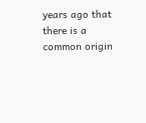years ago that there is a common origin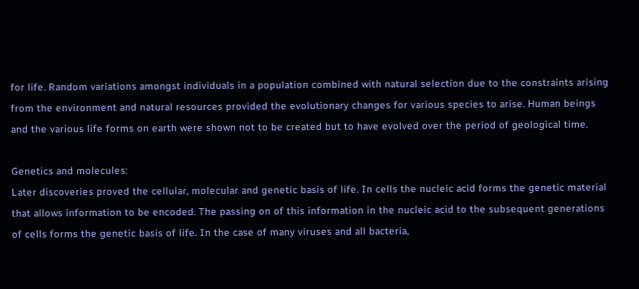for life. Random variations amongst individuals in a population combined with natural selection due to the constraints arising from the environment and natural resources provided the evolutionary changes for various species to arise. Human beings and the various life forms on earth were shown not to be created but to have evolved over the period of geological time.

Genetics and molecules:
Later discoveries proved the cellular, molecular and genetic basis of life. In cells the nucleic acid forms the genetic material that allows information to be encoded. The passing on of this information in the nucleic acid to the subsequent generations of cells forms the genetic basis of life. In the case of many viruses and all bacteria,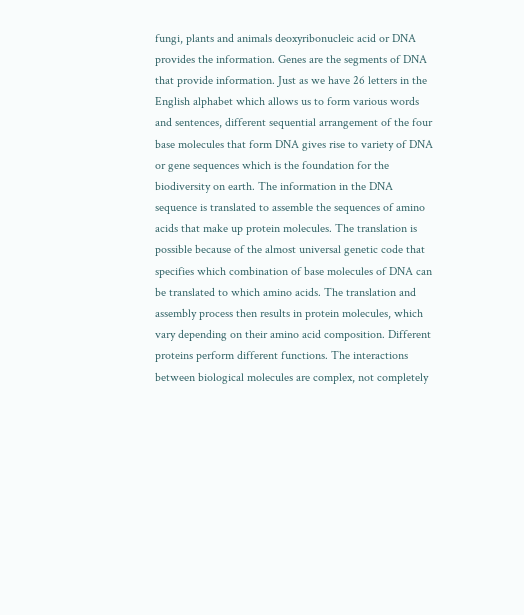fungi, plants and animals deoxyribonucleic acid or DNA provides the information. Genes are the segments of DNA that provide information. Just as we have 26 letters in the English alphabet which allows us to form various words and sentences, different sequential arrangement of the four base molecules that form DNA gives rise to variety of DNA or gene sequences which is the foundation for the biodiversity on earth. The information in the DNA sequence is translated to assemble the sequences of amino acids that make up protein molecules. The translation is possible because of the almost universal genetic code that specifies which combination of base molecules of DNA can be translated to which amino acids. The translation and assembly process then results in protein molecules, which vary depending on their amino acid composition. Different proteins perform different functions. The interactions between biological molecules are complex, not completely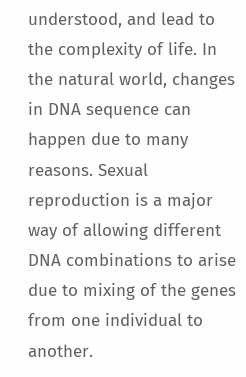understood, and lead to the complexity of life. In the natural world, changes in DNA sequence can happen due to many reasons. Sexual reproduction is a major way of allowing different DNA combinations to arise due to mixing of the genes from one individual to another.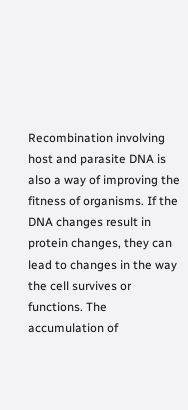Recombination involving host and parasite DNA is also a way of improving the fitness of organisms. If the DNA changes result in protein changes, they can lead to changes in the way the cell survives or functions. The accumulation of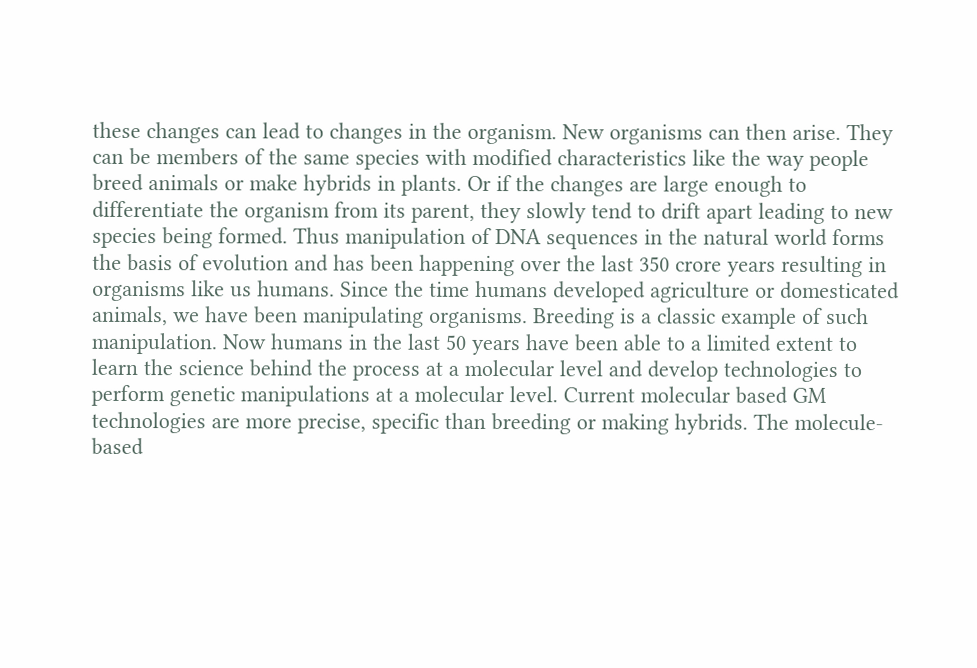these changes can lead to changes in the organism. New organisms can then arise. They can be members of the same species with modified characteristics like the way people breed animals or make hybrids in plants. Or if the changes are large enough to differentiate the organism from its parent, they slowly tend to drift apart leading to new species being formed. Thus manipulation of DNA sequences in the natural world forms the basis of evolution and has been happening over the last 350 crore years resulting in organisms like us humans. Since the time humans developed agriculture or domesticated animals, we have been manipulating organisms. Breeding is a classic example of such manipulation. Now humans in the last 50 years have been able to a limited extent to learn the science behind the process at a molecular level and develop technologies to perform genetic manipulations at a molecular level. Current molecular based GM technologies are more precise, specific than breeding or making hybrids. The molecule-based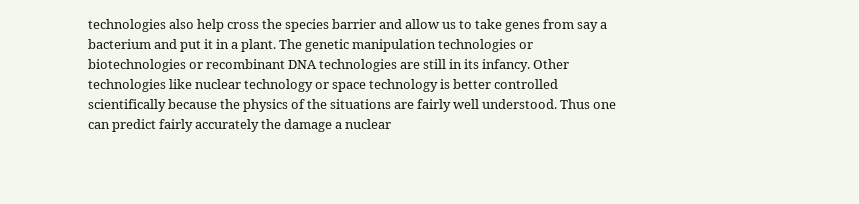technologies also help cross the species barrier and allow us to take genes from say a bacterium and put it in a plant. The genetic manipulation technologies or biotechnologies or recombinant DNA technologies are still in its infancy. Other technologies like nuclear technology or space technology is better controlled scientifically because the physics of the situations are fairly well understood. Thus one can predict fairly accurately the damage a nuclear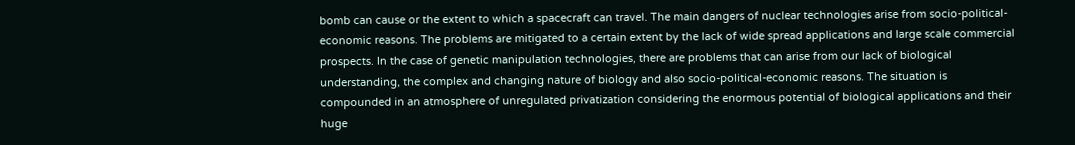bomb can cause or the extent to which a spacecraft can travel. The main dangers of nuclear technologies arise from socio-political-economic reasons. The problems are mitigated to a certain extent by the lack of wide spread applications and large scale commercial prospects. In the case of genetic manipulation technologies, there are problems that can arise from our lack of biological understanding, the complex and changing nature of biology and also socio-political-economic reasons. The situation is compounded in an atmosphere of unregulated privatization considering the enormous potential of biological applications and their huge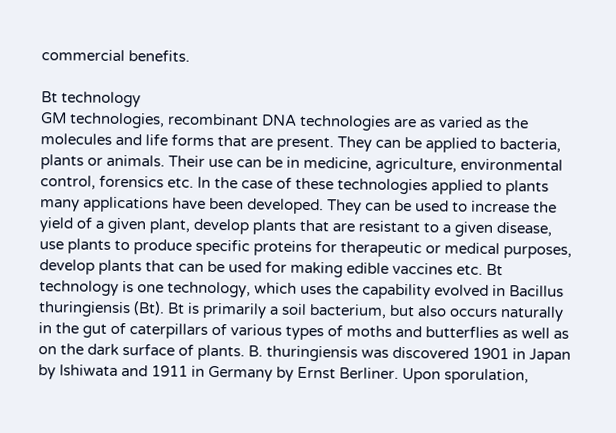commercial benefits.

Bt technology
GM technologies, recombinant DNA technologies are as varied as the molecules and life forms that are present. They can be applied to bacteria, plants or animals. Their use can be in medicine, agriculture, environmental control, forensics etc. In the case of these technologies applied to plants many applications have been developed. They can be used to increase the yield of a given plant, develop plants that are resistant to a given disease, use plants to produce specific proteins for therapeutic or medical purposes, develop plants that can be used for making edible vaccines etc. Bt technology is one technology, which uses the capability evolved in Bacillus thuringiensis (Bt). Bt is primarily a soil bacterium, but also occurs naturally in the gut of caterpillars of various types of moths and butterflies as well as on the dark surface of plants. B. thuringiensis was discovered 1901 in Japan by Ishiwata and 1911 in Germany by Ernst Berliner. Upon sporulation,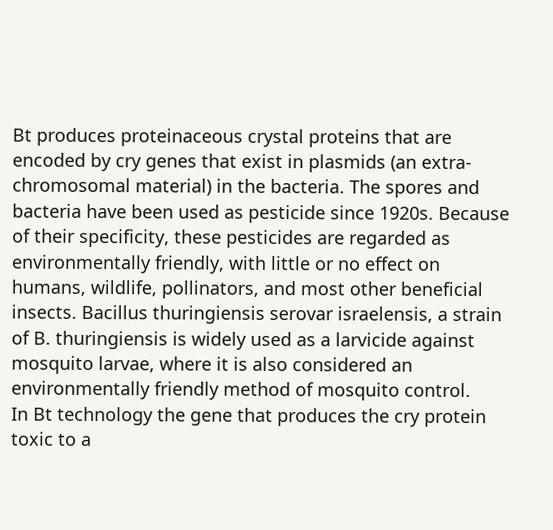Bt produces proteinaceous crystal proteins that are encoded by cry genes that exist in plasmids (an extra-chromosomal material) in the bacteria. The spores and bacteria have been used as pesticide since 1920s. Because of their specificity, these pesticides are regarded as environmentally friendly, with little or no effect on humans, wildlife, pollinators, and most other beneficial insects. Bacillus thuringiensis serovar israelensis, a strain of B. thuringiensis is widely used as a larvicide against mosquito larvae, where it is also considered an environmentally friendly method of mosquito control.
In Bt technology the gene that produces the cry protein toxic to a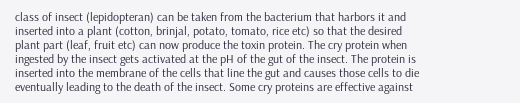class of insect (lepidopteran) can be taken from the bacterium that harbors it and inserted into a plant (cotton, brinjal, potato, tomato, rice etc) so that the desired plant part (leaf, fruit etc) can now produce the toxin protein. The cry protein when ingested by the insect gets activated at the pH of the gut of the insect. The protein is inserted into the membrane of the cells that line the gut and causes those cells to die eventually leading to the death of the insect. Some cry proteins are effective against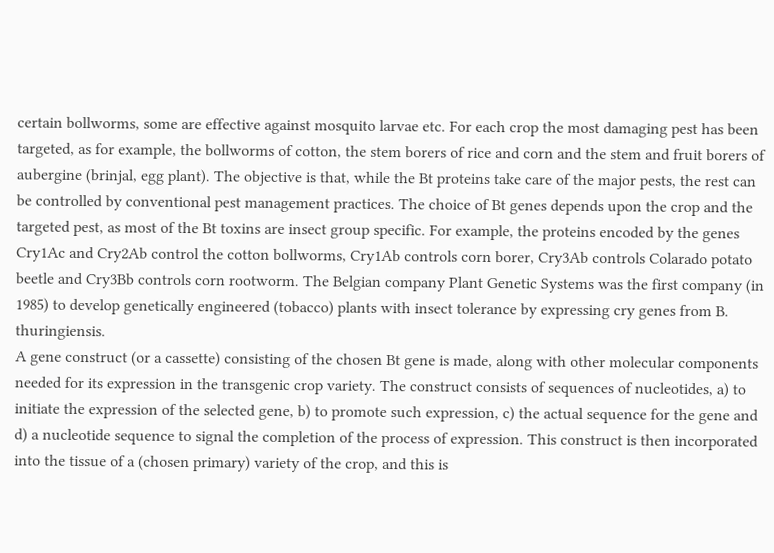certain bollworms, some are effective against mosquito larvae etc. For each crop the most damaging pest has been targeted, as for example, the bollworms of cotton, the stem borers of rice and corn and the stem and fruit borers of aubergine (brinjal, egg plant). The objective is that, while the Bt proteins take care of the major pests, the rest can be controlled by conventional pest management practices. The choice of Bt genes depends upon the crop and the targeted pest, as most of the Bt toxins are insect group specific. For example, the proteins encoded by the genes Cry1Ac and Cry2Ab control the cotton bollworms, Cry1Ab controls corn borer, Cry3Ab controls Colarado potato beetle and Cry3Bb controls corn rootworm. The Belgian company Plant Genetic Systems was the first company (in 1985) to develop genetically engineered (tobacco) plants with insect tolerance by expressing cry genes from B. thuringiensis.
A gene construct (or a cassette) consisting of the chosen Bt gene is made, along with other molecular components needed for its expression in the transgenic crop variety. The construct consists of sequences of nucleotides, a) to initiate the expression of the selected gene, b) to promote such expression, c) the actual sequence for the gene and d) a nucleotide sequence to signal the completion of the process of expression. This construct is then incorporated into the tissue of a (chosen primary) variety of the crop, and this is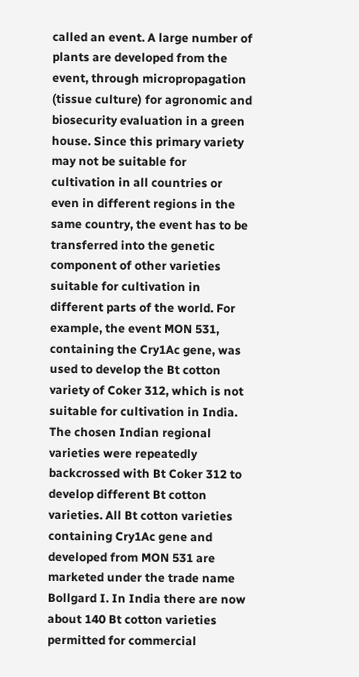called an event. A large number of plants are developed from the event, through micropropagation (tissue culture) for agronomic and biosecurity evaluation in a green house. Since this primary variety may not be suitable for cultivation in all countries or even in different regions in the same country, the event has to be transferred into the genetic component of other varieties suitable for cultivation in different parts of the world. For example, the event MON 531, containing the Cry1Ac gene, was used to develop the Bt cotton variety of Coker 312, which is not suitable for cultivation in India. The chosen Indian regional varieties were repeatedly backcrossed with Bt Coker 312 to develop different Bt cotton varieties. All Bt cotton varieties containing Cry1Ac gene and developed from MON 531 are marketed under the trade name Bollgard I. In India there are now about 140 Bt cotton varieties permitted for commercial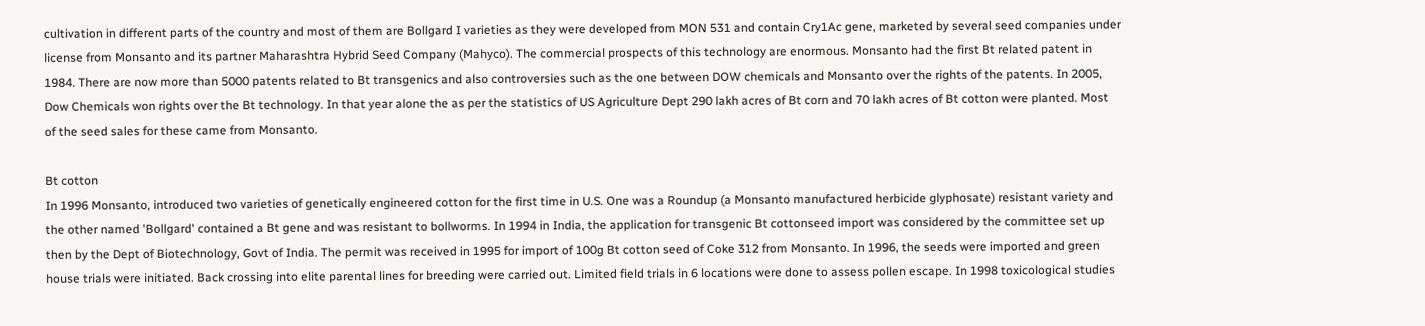cultivation in different parts of the country and most of them are Bollgard I varieties as they were developed from MON 531 and contain Cry1Ac gene, marketed by several seed companies under license from Monsanto and its partner Maharashtra Hybrid Seed Company (Mahyco). The commercial prospects of this technology are enormous. Monsanto had the first Bt related patent in 1984. There are now more than 5000 patents related to Bt transgenics and also controversies such as the one between DOW chemicals and Monsanto over the rights of the patents. In 2005, Dow Chemicals won rights over the Bt technology. In that year alone the as per the statistics of US Agriculture Dept 290 lakh acres of Bt corn and 70 lakh acres of Bt cotton were planted. Most of the seed sales for these came from Monsanto.

Bt cotton
In 1996 Monsanto, introduced two varieties of genetically engineered cotton for the first time in U.S. One was a Roundup (a Monsanto manufactured herbicide glyphosate) resistant variety and the other named 'Bollgard' contained a Bt gene and was resistant to bollworms. In 1994 in India, the application for transgenic Bt cottonseed import was considered by the committee set up then by the Dept of Biotechnology, Govt of India. The permit was received in 1995 for import of 100g Bt cotton seed of Coke 312 from Monsanto. In 1996, the seeds were imported and green house trials were initiated. Back crossing into elite parental lines for breeding were carried out. Limited field trials in 6 locations were done to assess pollen escape. In 1998 toxicological studies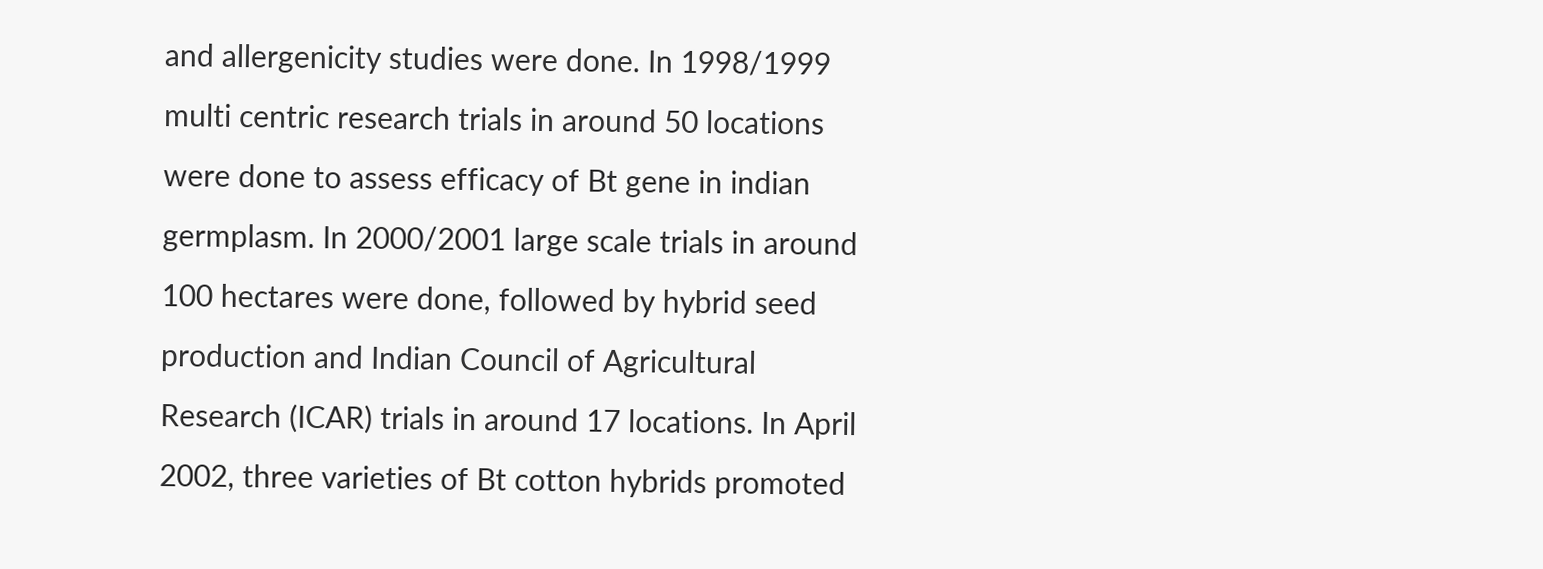and allergenicity studies were done. In 1998/1999 multi centric research trials in around 50 locations were done to assess efficacy of Bt gene in indian germplasm. In 2000/2001 large scale trials in around 100 hectares were done, followed by hybrid seed production and Indian Council of Agricultural Research (ICAR) trials in around 17 locations. In April 2002, three varieties of Bt cotton hybrids promoted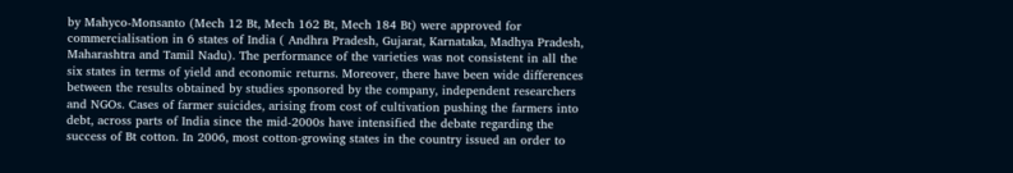by Mahyco-Monsanto (Mech 12 Bt, Mech 162 Bt, Mech 184 Bt) were approved for commercialisation in 6 states of India ( Andhra Pradesh, Gujarat, Karnataka, Madhya Pradesh, Maharashtra and Tamil Nadu). The performance of the varieties was not consistent in all the six states in terms of yield and economic returns. Moreover, there have been wide differences between the results obtained by studies sponsored by the company, independent researchers and NGOs. Cases of farmer suicides, arising from cost of cultivation pushing the farmers into debt, across parts of India since the mid-2000s have intensified the debate regarding the success of Bt cotton. In 2006, most cotton-growing states in the country issued an order to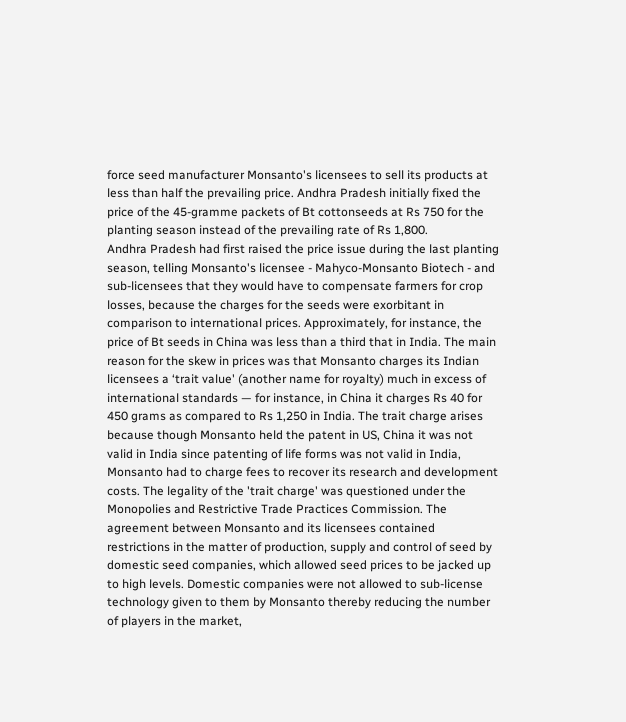force seed manufacturer Monsanto's licensees to sell its products at less than half the prevailing price. Andhra Pradesh initially fixed the price of the 45-gramme packets of Bt cottonseeds at Rs 750 for the planting season instead of the prevailing rate of Rs 1,800.
Andhra Pradesh had first raised the price issue during the last planting season, telling Monsanto's licensee - Mahyco-Monsanto Biotech - and sub-licensees that they would have to compensate farmers for crop losses, because the charges for the seeds were exorbitant in comparison to international prices. Approximately, for instance, the price of Bt seeds in China was less than a third that in India. The main reason for the skew in prices was that Monsanto charges its Indian licensees a ‘trait value' (another name for royalty) much in excess of international standards — for instance, in China it charges Rs 40 for 450 grams as compared to Rs 1,250 in India. The trait charge arises because though Monsanto held the patent in US, China it was not valid in India since patenting of life forms was not valid in India, Monsanto had to charge fees to recover its research and development costs. The legality of the 'trait charge' was questioned under the Monopolies and Restrictive Trade Practices Commission. The agreement between Monsanto and its licensees contained restrictions in the matter of production, supply and control of seed by domestic seed companies, which allowed seed prices to be jacked up to high levels. Domestic companies were not allowed to sub-license technology given to them by Monsanto thereby reducing the number of players in the market,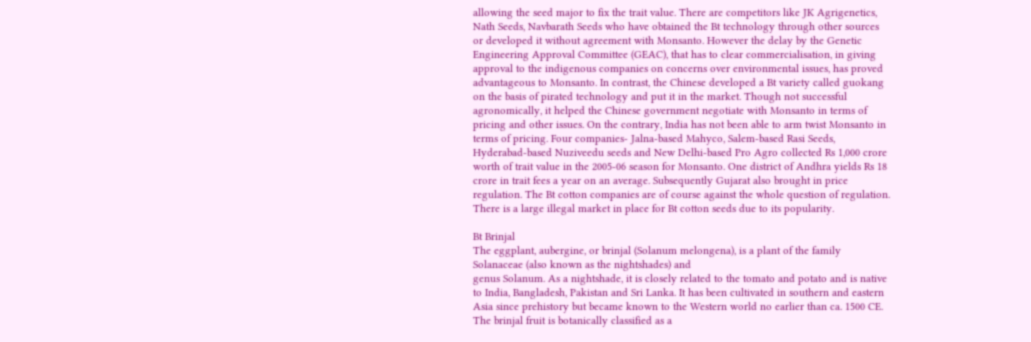allowing the seed major to fix the trait value. There are competitors like JK Agrigenetics, Nath Seeds, Navbarath Seeds who have obtained the Bt technology through other sources or developed it without agreement with Monsanto. However the delay by the Genetic Engineering Approval Committee (GEAC), that has to clear commercialisation, in giving approval to the indigenous companies on concerns over environmental issues, has proved advantageous to Monsanto. In contrast, the Chinese developed a Bt variety called guokang on the basis of pirated technology and put it in the market. Though not successful agronomically, it helped the Chinese government negotiate with Monsanto in terms of pricing and other issues. On the contrary, India has not been able to arm twist Monsanto in terms of pricing. Four companies- Jalna-based Mahyco, Salem-based Rasi Seeds, Hyderabad-based Nuziveedu seeds and New Delhi-based Pro Agro collected Rs 1,000 crore worth of trait value in the 2005-06 season for Monsanto. One district of Andhra yields Rs 18 crore in trait fees a year on an average. Subsequently Gujarat also brought in price regulation. The Bt cotton companies are of course against the whole question of regulation. There is a large illegal market in place for Bt cotton seeds due to its popularity.

Bt Brinjal
The eggplant, aubergine, or brinjal (Solanum melongena), is a plant of the family Solanaceae (also known as the nightshades) and
genus Solanum. As a nightshade, it is closely related to the tomato and potato and is native to India, Bangladesh, Pakistan and Sri Lanka. It has been cultivated in southern and eastern Asia since prehistory but became known to the Western world no earlier than ca. 1500 CE. The brinjal fruit is botanically classified as a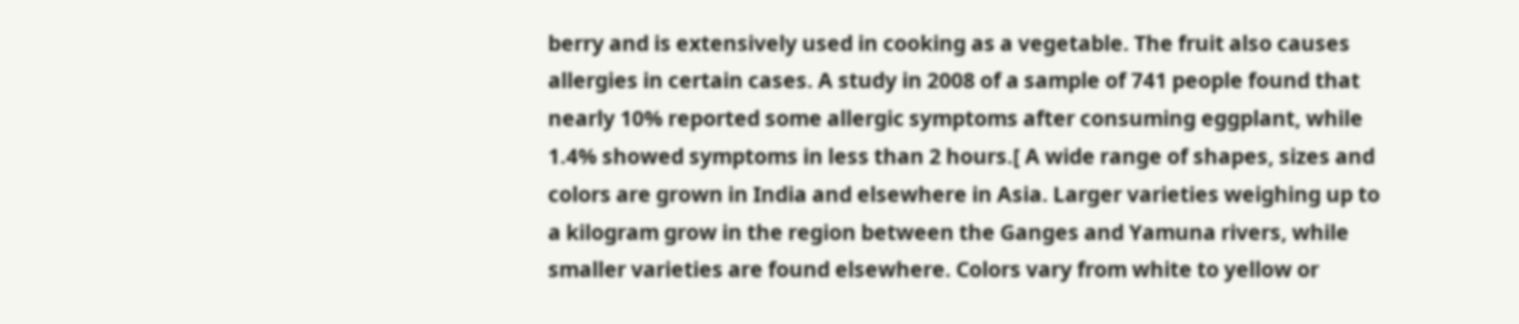berry and is extensively used in cooking as a vegetable. The fruit also causes allergies in certain cases. A study in 2008 of a sample of 741 people found that nearly 10% reported some allergic symptoms after consuming eggplant, while 1.4% showed symptoms in less than 2 hours.[ A wide range of shapes, sizes and colors are grown in India and elsewhere in Asia. Larger varieties weighing up to a kilogram grow in the region between the Ganges and Yamuna rivers, while smaller varieties are found elsewhere. Colors vary from white to yellow or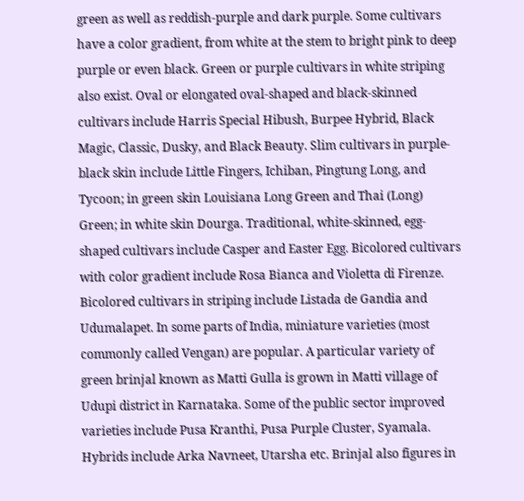green as well as reddish-purple and dark purple. Some cultivars have a color gradient, from white at the stem to bright pink to deep purple or even black. Green or purple cultivars in white striping also exist. Oval or elongated oval-shaped and black-skinned cultivars include Harris Special Hibush, Burpee Hybrid, Black Magic, Classic, Dusky, and Black Beauty. Slim cultivars in purple-black skin include Little Fingers, Ichiban, Pingtung Long, and Tycoon; in green skin Louisiana Long Green and Thai (Long) Green; in white skin Dourga. Traditional, white-skinned, egg-shaped cultivars include Casper and Easter Egg. Bicolored cultivars with color gradient include Rosa Bianca and Violetta di Firenze. Bicolored cultivars in striping include Listada de Gandia and Udumalapet. In some parts of India, miniature varieties (most commonly called Vengan) are popular. A particular variety of green brinjal known as Matti Gulla is grown in Matti village of Udupi district in Karnataka. Some of the public sector improved varieties include Pusa Kranthi, Pusa Purple Cluster, Syamala. Hybrids include Arka Navneet, Utarsha etc. Brinjal also figures in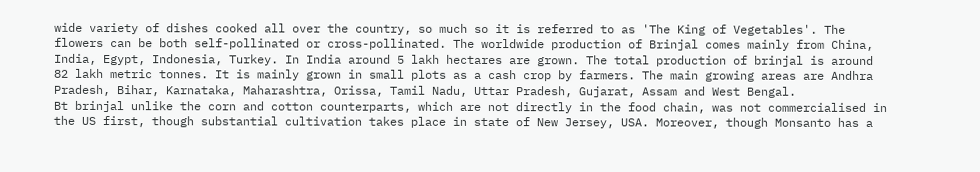wide variety of dishes cooked all over the country, so much so it is referred to as 'The King of Vegetables'. The flowers can be both self-pollinated or cross-pollinated. The worldwide production of Brinjal comes mainly from China, India, Egypt, Indonesia, Turkey. In India around 5 lakh hectares are grown. The total production of brinjal is around 82 lakh metric tonnes. It is mainly grown in small plots as a cash crop by farmers. The main growing areas are Andhra Pradesh, Bihar, Karnataka, Maharashtra, Orissa, Tamil Nadu, Uttar Pradesh, Gujarat, Assam and West Bengal.
Bt brinjal unlike the corn and cotton counterparts, which are not directly in the food chain, was not commercialised in the US first, though substantial cultivation takes place in state of New Jersey, USA. Moreover, though Monsanto has a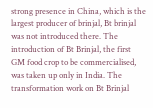strong presence in China, which is the largest producer of brinjal, Bt brinjal was not introduced there. The introduction of Bt Brinjal, the first GM food crop to be commercialised, was taken up only in India. The transformation work on Bt Brinjal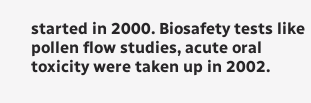started in 2000. Biosafety tests like pollen flow studies, acute oral toxicity were taken up in 2002.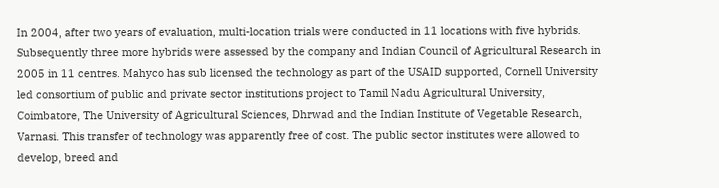In 2004, after two years of evaluation, multi-location trials were conducted in 11 locations with five hybrids. Subsequently three more hybrids were assessed by the company and Indian Council of Agricultural Research in 2005 in 11 centres. Mahyco has sub licensed the technology as part of the USAID supported, Cornell University led consortium of public and private sector institutions project to Tamil Nadu Agricultural University, Coimbatore, The University of Agricultural Sciences, Dhrwad and the Indian Institute of Vegetable Research, Varnasi. This transfer of technology was apparently free of cost. The public sector institutes were allowed to develop, breed and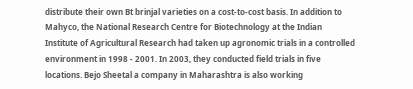distribute their own Bt brinjal varieties on a cost-to-cost basis. In addition to Mahyco, the National Research Centre for Biotechnology at the Indian Institute of Agricultural Research had taken up agronomic trials in a controlled environment in 1998 - 2001. In 2003, they conducted field trials in five locations. Bejo Sheetal a company in Maharashtra is also working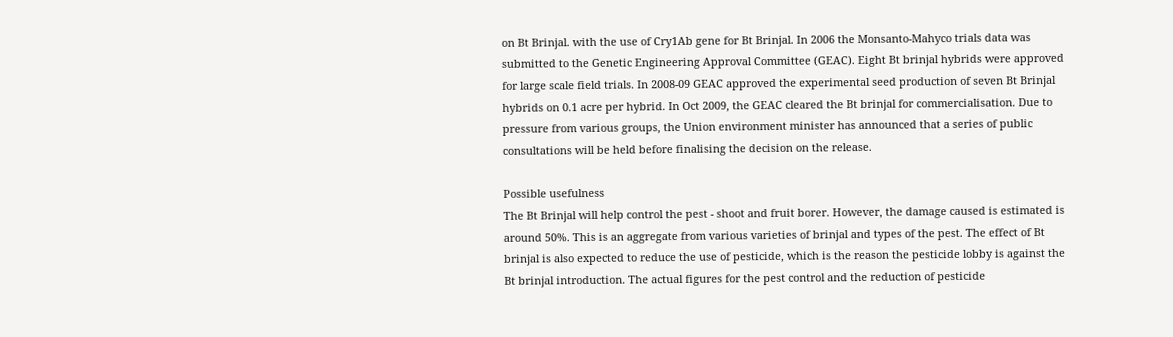on Bt Brinjal. with the use of Cry1Ab gene for Bt Brinjal. In 2006 the Monsanto-Mahyco trials data was submitted to the Genetic Engineering Approval Committee (GEAC). Eight Bt brinjal hybrids were approved for large scale field trials. In 2008-09 GEAC approved the experimental seed production of seven Bt Brinjal hybrids on 0.1 acre per hybrid. In Oct 2009, the GEAC cleared the Bt brinjal for commercialisation. Due to pressure from various groups, the Union environment minister has announced that a series of public consultations will be held before finalising the decision on the release.

Possible usefulness
The Bt Brinjal will help control the pest - shoot and fruit borer. However, the damage caused is estimated is around 50%. This is an aggregate from various varieties of brinjal and types of the pest. The effect of Bt brinjal is also expected to reduce the use of pesticide, which is the reason the pesticide lobby is against the Bt brinjal introduction. The actual figures for the pest control and the reduction of pesticide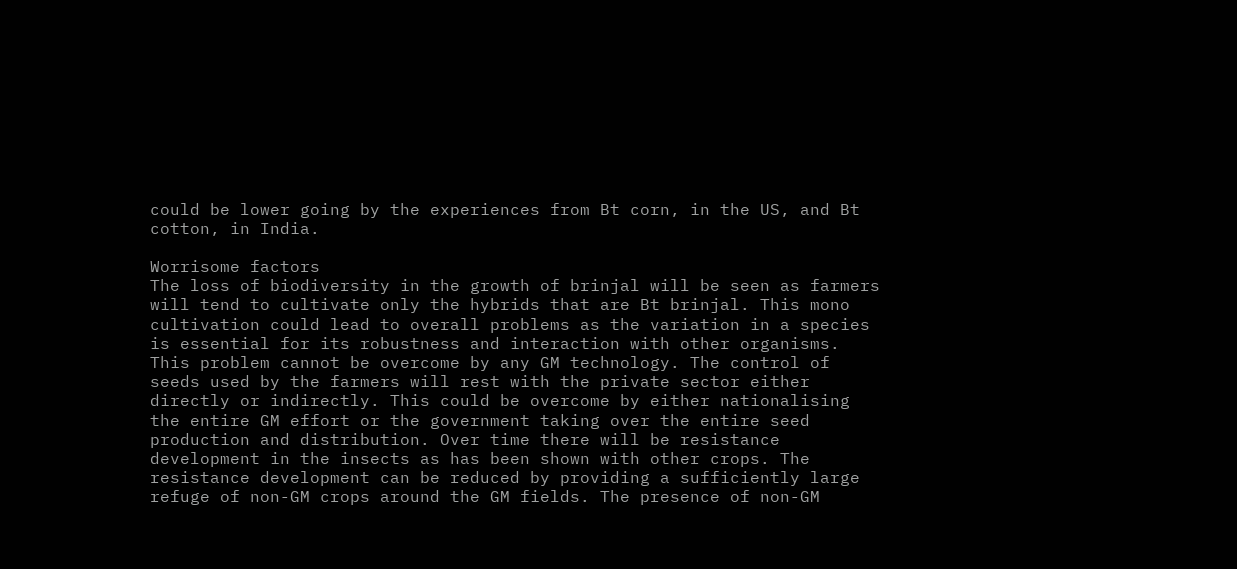could be lower going by the experiences from Bt corn, in the US, and Bt cotton, in India.

Worrisome factors
The loss of biodiversity in the growth of brinjal will be seen as farmers will tend to cultivate only the hybrids that are Bt brinjal. This mono cultivation could lead to overall problems as the variation in a species is essential for its robustness and interaction with other organisms. This problem cannot be overcome by any GM technology. The control of seeds used by the farmers will rest with the private sector either directly or indirectly. This could be overcome by either nationalising the entire GM effort or the government taking over the entire seed production and distribution. Over time there will be resistance development in the insects as has been shown with other crops. The resistance development can be reduced by providing a sufficiently large refuge of non-GM crops around the GM fields. The presence of non-GM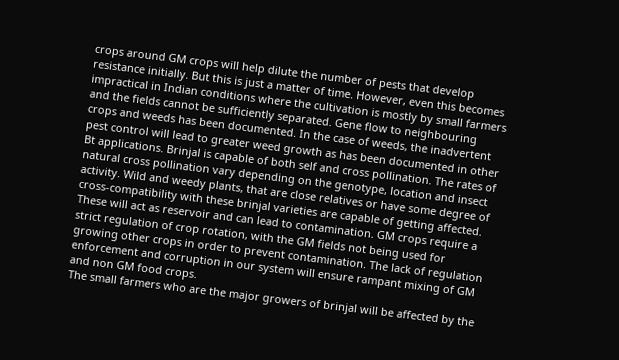crops around GM crops will help dilute the number of pests that develop resistance initially. But this is just a matter of time. However, even this becomes impractical in Indian conditions where the cultivation is mostly by small farmers and the fields cannot be sufficiently separated. Gene flow to neighbouring crops and weeds has been documented. In the case of weeds, the inadvertent pest control will lead to greater weed growth as has been documented in other Bt applications. Brinjal is capable of both self and cross pollination. The rates of natural cross pollination vary depending on the genotype, location and insect activity. Wild and weedy plants, that are close relatives or have some degree of cross-compatibility with these brinjal varieties are capable of getting affected. These will act as reservoir and can lead to contamination. GM crops require a strict regulation of crop rotation, with the GM fields not being used for growing other crops in order to prevent contamination. The lack of regulation enforcement and corruption in our system will ensure rampant mixing of GM and non GM food crops.
The small farmers who are the major growers of brinjal will be affected by the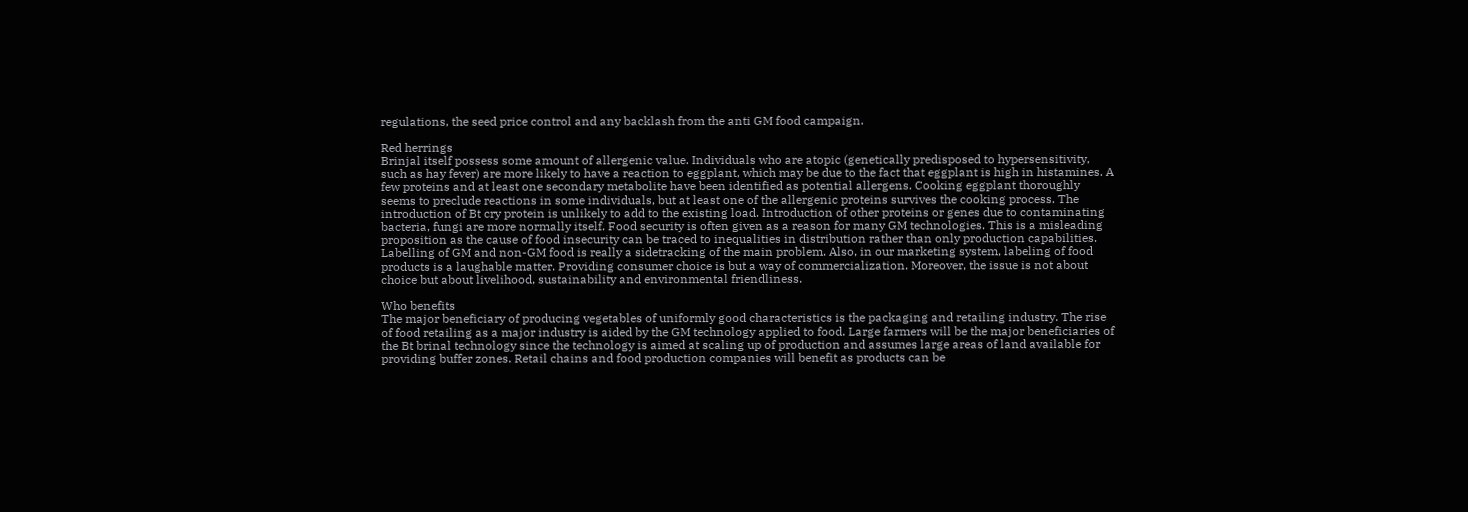regulations, the seed price control and any backlash from the anti GM food campaign.

Red herrings
Brinjal itself possess some amount of allergenic value. Individuals who are atopic (genetically predisposed to hypersensitivity, such as hay fever) are more likely to have a reaction to eggplant, which may be due to the fact that eggplant is high in histamines. A few proteins and at least one secondary metabolite have been identified as potential allergens. Cooking eggplant thoroughly seems to preclude reactions in some individuals, but at least one of the allergenic proteins survives the cooking process. The introduction of Bt cry protein is unlikely to add to the existing load. Introduction of other proteins or genes due to contaminating bacteria, fungi are more normally itself. Food security is often given as a reason for many GM technologies. This is a misleading proposition as the cause of food insecurity can be traced to inequalities in distribution rather than only production capabilities.
Labelling of GM and non-GM food is really a sidetracking of the main problem. Also, in our marketing system, labeling of food products is a laughable matter. Providing consumer choice is but a way of commercialization. Moreover, the issue is not about choice but about livelihood, sustainability and environmental friendliness.

Who benefits
The major beneficiary of producing vegetables of uniformly good characteristics is the packaging and retailing industry. The rise of food retailing as a major industry is aided by the GM technology applied to food. Large farmers will be the major beneficiaries of the Bt brinal technology since the technology is aimed at scaling up of production and assumes large areas of land available for providing buffer zones. Retail chains and food production companies will benefit as products can be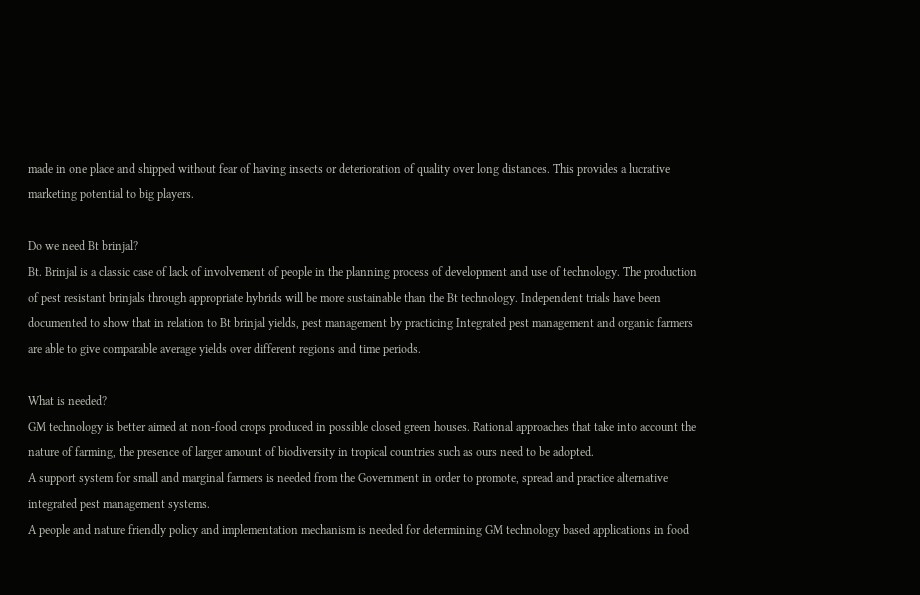made in one place and shipped without fear of having insects or deterioration of quality over long distances. This provides a lucrative marketing potential to big players.

Do we need Bt brinjal?
Bt. Brinjal is a classic case of lack of involvement of people in the planning process of development and use of technology. The production of pest resistant brinjals through appropriate hybrids will be more sustainable than the Bt technology. Independent trials have been documented to show that in relation to Bt brinjal yields, pest management by practicing Integrated pest management and organic farmers are able to give comparable average yields over different regions and time periods.

What is needed?
GM technology is better aimed at non-food crops produced in possible closed green houses. Rational approaches that take into account the nature of farming, the presence of larger amount of biodiversity in tropical countries such as ours need to be adopted.
A support system for small and marginal farmers is needed from the Government in order to promote, spread and practice alternative integrated pest management systems.
A people and nature friendly policy and implementation mechanism is needed for determining GM technology based applications in food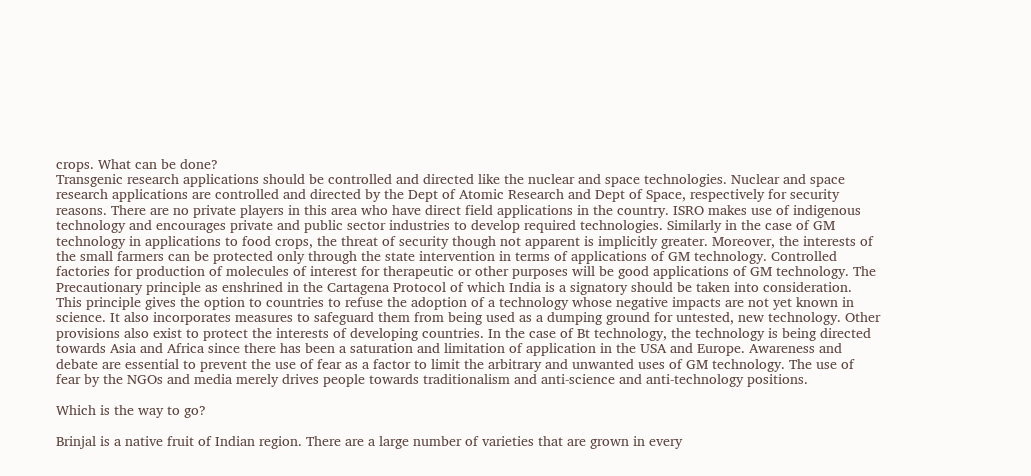crops. What can be done?
Transgenic research applications should be controlled and directed like the nuclear and space technologies. Nuclear and space research applications are controlled and directed by the Dept of Atomic Research and Dept of Space, respectively for security reasons. There are no private players in this area who have direct field applications in the country. ISRO makes use of indigenous technology and encourages private and public sector industries to develop required technologies. Similarly in the case of GM technology in applications to food crops, the threat of security though not apparent is implicitly greater. Moreover, the interests of the small farmers can be protected only through the state intervention in terms of applications of GM technology. Controlled factories for production of molecules of interest for therapeutic or other purposes will be good applications of GM technology. The Precautionary principle as enshrined in the Cartagena Protocol of which India is a signatory should be taken into consideration. This principle gives the option to countries to refuse the adoption of a technology whose negative impacts are not yet known in science. It also incorporates measures to safeguard them from being used as a dumping ground for untested, new technology. Other provisions also exist to protect the interests of developing countries. In the case of Bt technology, the technology is being directed towards Asia and Africa since there has been a saturation and limitation of application in the USA and Europe. Awareness and debate are essential to prevent the use of fear as a factor to limit the arbitrary and unwanted uses of GM technology. The use of fear by the NGOs and media merely drives people towards traditionalism and anti-science and anti-technology positions.

Which is the way to go?

Brinjal is a native fruit of Indian region. There are a large number of varieties that are grown in every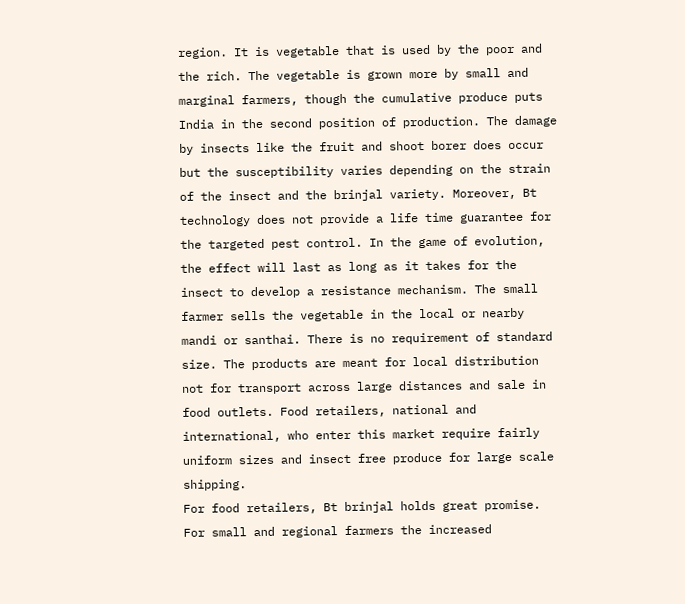region. It is vegetable that is used by the poor and the rich. The vegetable is grown more by small and marginal farmers, though the cumulative produce puts India in the second position of production. The damage by insects like the fruit and shoot borer does occur but the susceptibility varies depending on the strain of the insect and the brinjal variety. Moreover, Bt technology does not provide a life time guarantee for the targeted pest control. In the game of evolution, the effect will last as long as it takes for the insect to develop a resistance mechanism. The small farmer sells the vegetable in the local or nearby mandi or santhai. There is no requirement of standard size. The products are meant for local distribution not for transport across large distances and sale in food outlets. Food retailers, national and international, who enter this market require fairly uniform sizes and insect free produce for large scale shipping.
For food retailers, Bt brinjal holds great promise.
For small and regional farmers the increased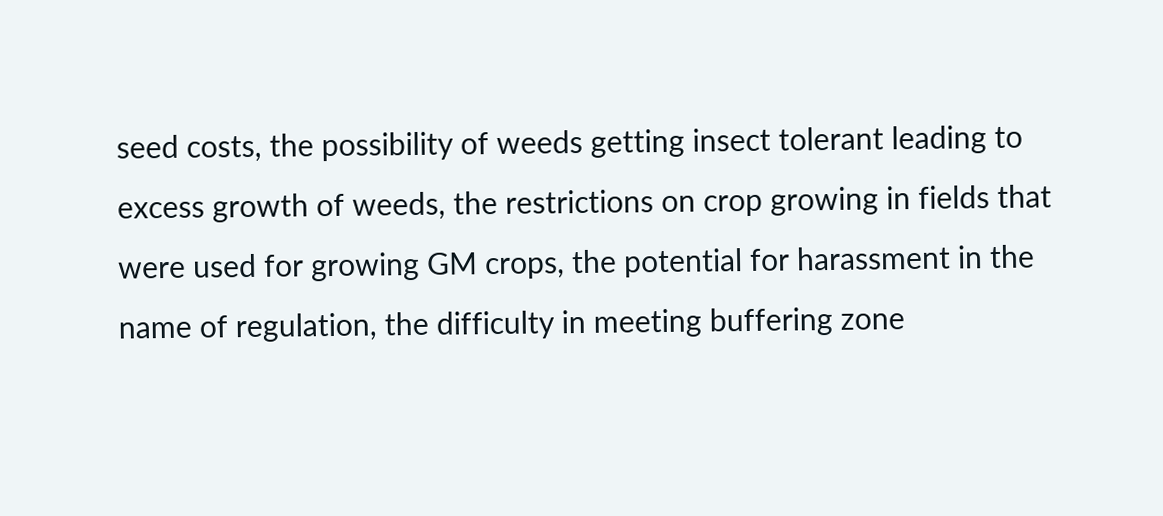seed costs, the possibility of weeds getting insect tolerant leading to excess growth of weeds, the restrictions on crop growing in fields that were used for growing GM crops, the potential for harassment in the name of regulation, the difficulty in meeting buffering zone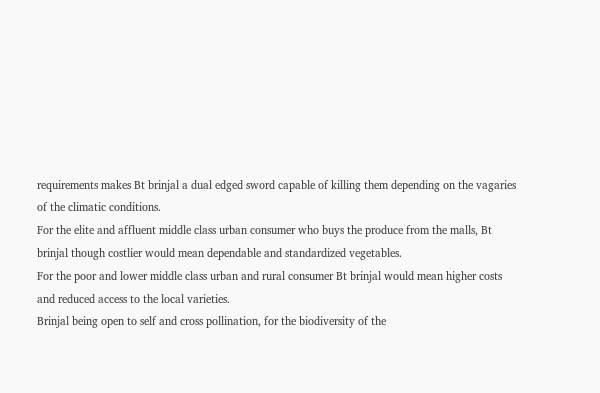requirements makes Bt brinjal a dual edged sword capable of killing them depending on the vagaries of the climatic conditions.
For the elite and affluent middle class urban consumer who buys the produce from the malls, Bt brinjal though costlier would mean dependable and standardized vegetables.
For the poor and lower middle class urban and rural consumer Bt brinjal would mean higher costs and reduced access to the local varieties.
Brinjal being open to self and cross pollination, for the biodiversity of the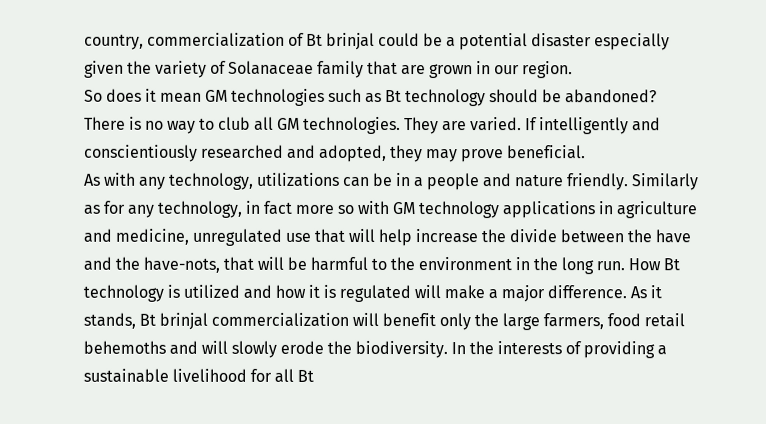country, commercialization of Bt brinjal could be a potential disaster especially given the variety of Solanaceae family that are grown in our region.
So does it mean GM technologies such as Bt technology should be abandoned? There is no way to club all GM technologies. They are varied. If intelligently and conscientiously researched and adopted, they may prove beneficial.
As with any technology, utilizations can be in a people and nature friendly. Similarly as for any technology, in fact more so with GM technology applications in agriculture and medicine, unregulated use that will help increase the divide between the have and the have-nots, that will be harmful to the environment in the long run. How Bt technology is utilized and how it is regulated will make a major difference. As it stands, Bt brinjal commercialization will benefit only the large farmers, food retail behemoths and will slowly erode the biodiversity. In the interests of providing a sustainable livelihood for all Bt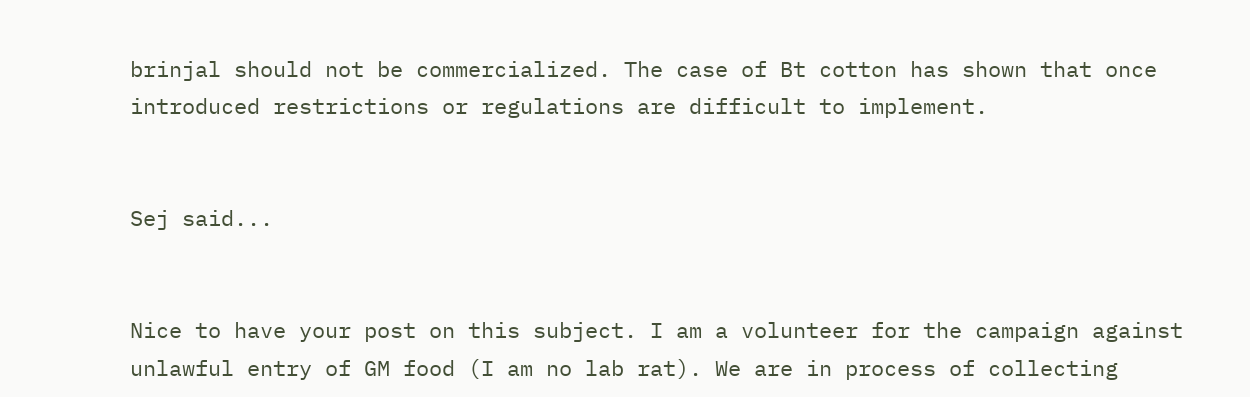brinjal should not be commercialized. The case of Bt cotton has shown that once introduced restrictions or regulations are difficult to implement.


Sej said...


Nice to have your post on this subject. I am a volunteer for the campaign against unlawful entry of GM food (I am no lab rat). We are in process of collecting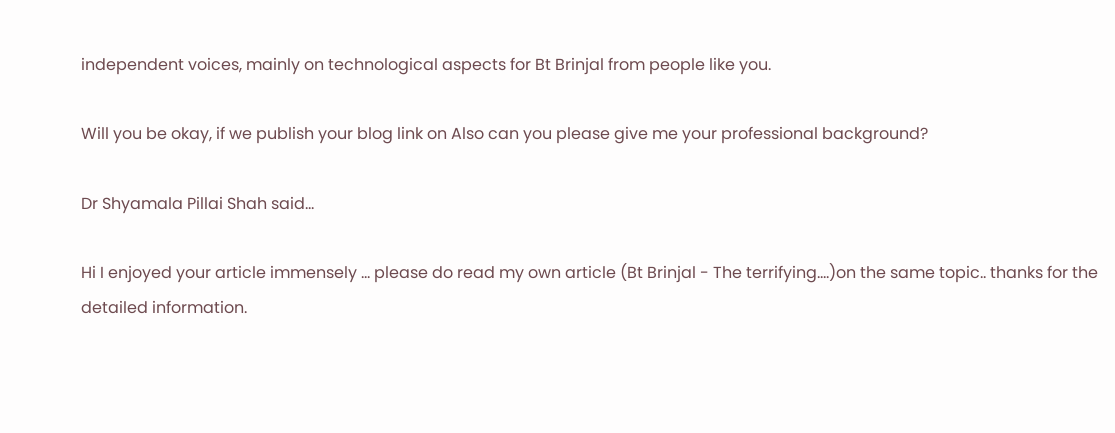independent voices, mainly on technological aspects for Bt Brinjal from people like you.

Will you be okay, if we publish your blog link on Also can you please give me your professional background?

Dr Shyamala Pillai Shah said...

Hi I enjoyed your article immensely ... please do read my own article (Bt Brinjal - The terrifying....)on the same topic.. thanks for the detailed information.